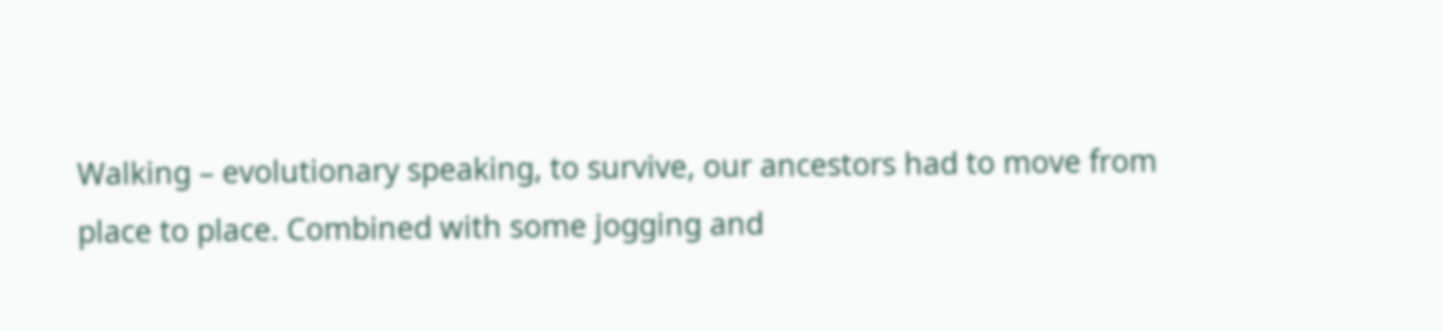Walking – evolutionary speaking, to survive, our ancestors had to move from place to place. Combined with some jogging and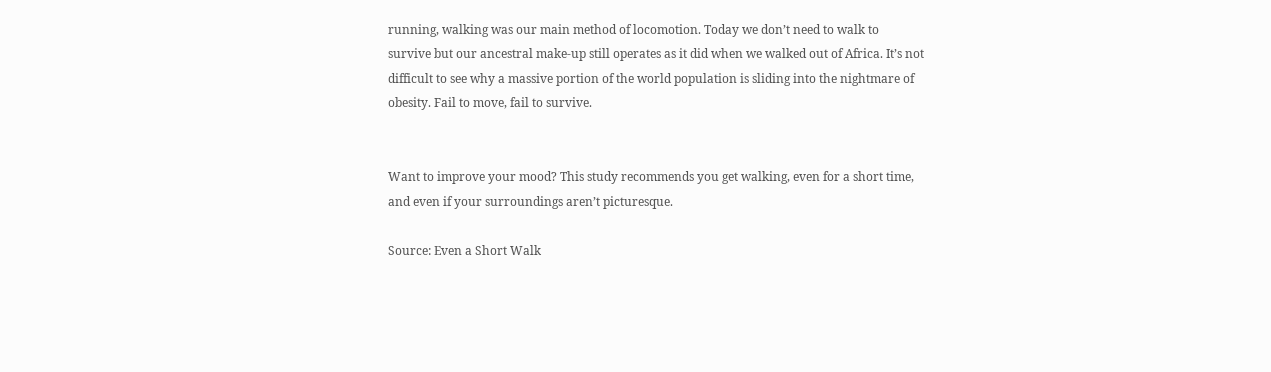running, walking was our main method of locomotion. Today we don’t need to walk to survive but our ancestral make-up still operates as it did when we walked out of Africa. It’s not difficult to see why a massive portion of the world population is sliding into the nightmare of obesity. Fail to move, fail to survive.


Want to improve your mood? This study recommends you get walking, even for a short time, and even if your surroundings aren’t picturesque.

Source: Even a Short Walk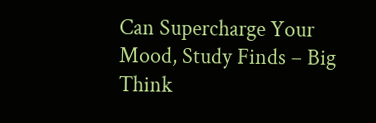Can Supercharge Your Mood, Study Finds – Big Think